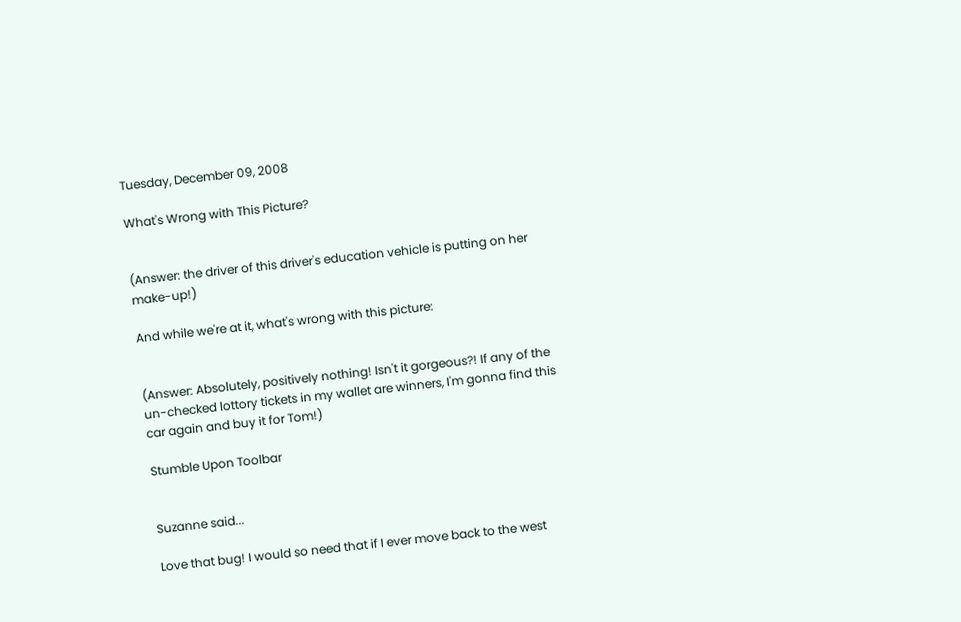Tuesday, December 09, 2008

What's Wrong with This Picture?


(Answer: the driver of this driver's education vehicle is putting on her make-up!)

And while we're at it, what's wrong with this picture:


(Answer: Absolutely, positively nothing! Isn't it gorgeous?! If any of the un-checked lottory tickets in my wallet are winners, I'm gonna find this car again and buy it for Tom!)

Stumble Upon Toolbar


Suzanne said...

Love that bug! I would so need that if I ever move back to the west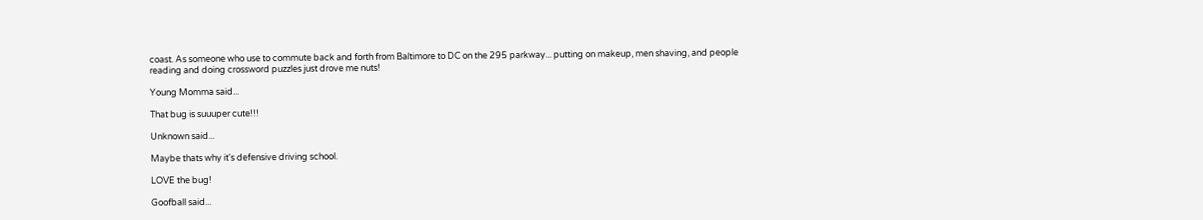coast. As someone who use to commute back and forth from Baltimore to DC on the 295 parkway... putting on makeup, men shaving, and people reading and doing crossword puzzles just drove me nuts!

Young Momma said...

That bug is suuuper cute!!!

Unknown said...

Maybe thats why it's defensive driving school.

LOVE the bug!

Goofball said...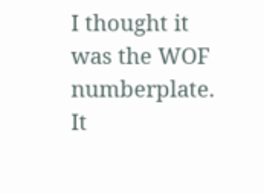I thought it was the WOF numberplate. It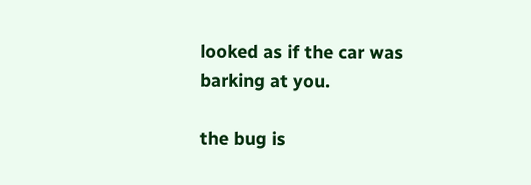looked as if the car was barking at you.

the bug is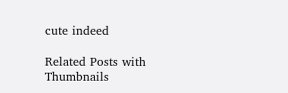cute indeed

Related Posts with Thumbnails